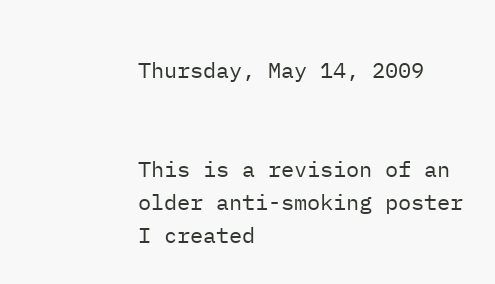Thursday, May 14, 2009


This is a revision of an older anti-smoking poster I created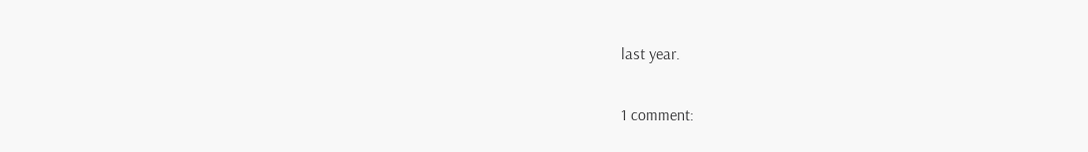last year.

1 comment: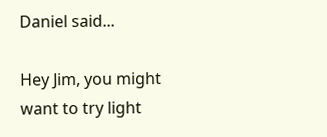Daniel said...

Hey Jim, you might want to try light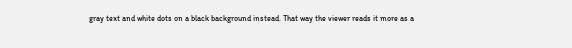gray text and white dots on a black background instead. That way the viewer reads it more as a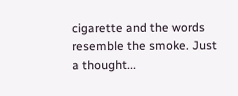cigarette and the words resemble the smoke. Just a thought...